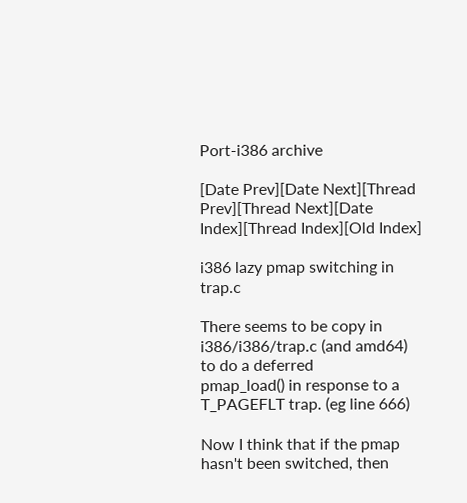Port-i386 archive

[Date Prev][Date Next][Thread Prev][Thread Next][Date Index][Thread Index][Old Index]

i386 lazy pmap switching in trap.c

There seems to be copy in i386/i386/trap.c (and amd64) to do a deferred
pmap_load() in response to a T_PAGEFLT trap. (eg line 666)

Now I think that if the pmap hasn't been switched, then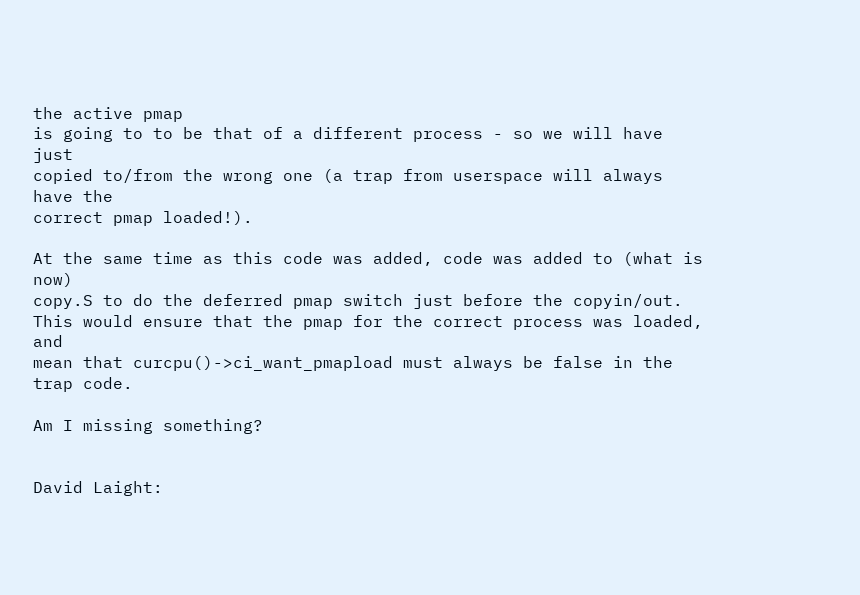the active pmap
is going to to be that of a different process - so we will have just
copied to/from the wrong one (a trap from userspace will always have the
correct pmap loaded!).

At the same time as this code was added, code was added to (what is now)
copy.S to do the deferred pmap switch just before the copyin/out.
This would ensure that the pmap for the correct process was loaded, and
mean that curcpu()->ci_want_pmapload must always be false in the trap code.

Am I missing something?


David Laight: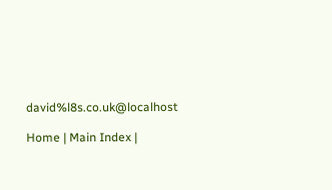david%l8s.co.uk@localhost

Home | Main Index |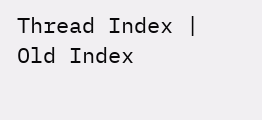Thread Index | Old Index